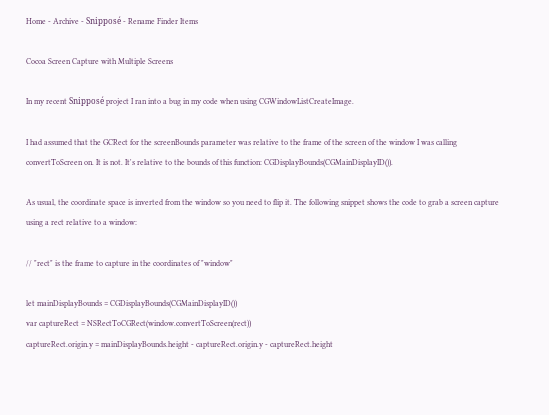Home - Archive - Snipposé - Rename Finder Items

Cocoa Screen Capture with Multiple Screens

In my recent Snipposé project I ran into a bug in my code when using CGWindowListCreateImage.

I had assumed that the GCRect for the screenBounds parameter was relative to the frame of the screen of the window I was calling convertToScreen on. It is not. It's relative to the bounds of this function: CGDisplayBounds(CGMainDisplayID()).

As usual, the coordinate space is inverted from the window so you need to flip it. The following snippet shows the code to grab a screen capture using a rect relative to a window:

// "rect" is the frame to capture in the coordinates of "window"

let mainDisplayBounds = CGDisplayBounds(CGMainDisplayID())
var captureRect = NSRectToCGRect(window.convertToScreen(rect))
captureRect.origin.y = mainDisplayBounds.height - captureRect.origin.y - captureRect.height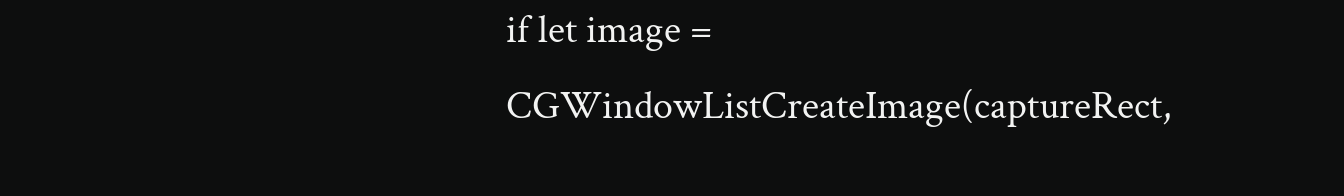if let image = CGWindowListCreateImage(captureRect,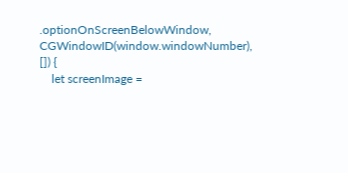.optionOnScreenBelowWindow, CGWindowID(window.windowNumber), []) {
    let screenImage =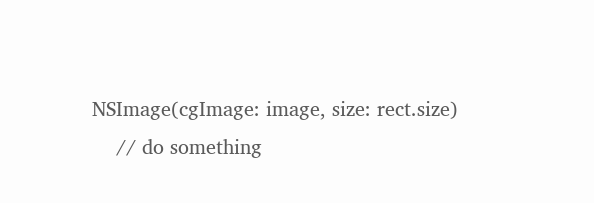NSImage(cgImage: image, size: rect.size)
    // do something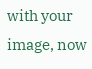with your image, now